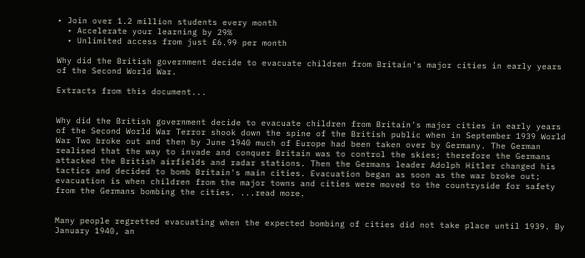• Join over 1.2 million students every month
  • Accelerate your learning by 29%
  • Unlimited access from just £6.99 per month

Why did the British government decide to evacuate children from Britain's major cities in early years of the Second World War.

Extracts from this document...


Why did the British government decide to evacuate children from Britain's major cities in early years of the Second World War Terror shook down the spine of the British public when in September 1939 World War Two broke out and then by June 1940 much of Europe had been taken over by Germany. The German realised that the way to invade and conquer Britain was to control the skies; therefore the Germans attacked the British airfields and radar stations. Then the Germans leader Adolph Hitler changed his tactics and decided to bomb Britain's main cities. Evacuation began as soon as the war broke out; evacuation is when children from the major towns and cities were moved to the countryside for safety from the Germans bombing the cities. ...read more.


Many people regretted evacuating when the expected bombing of cities did not take place until 1939. By January 1940, an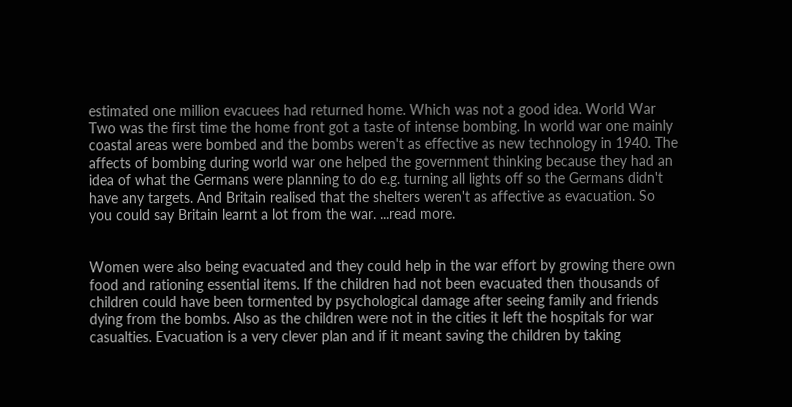estimated one million evacuees had returned home. Which was not a good idea. World War Two was the first time the home front got a taste of intense bombing. In world war one mainly coastal areas were bombed and the bombs weren't as effective as new technology in 1940. The affects of bombing during world war one helped the government thinking because they had an idea of what the Germans were planning to do e.g. turning all lights off so the Germans didn't have any targets. And Britain realised that the shelters weren't as affective as evacuation. So you could say Britain learnt a lot from the war. ...read more.


Women were also being evacuated and they could help in the war effort by growing there own food and rationing essential items. If the children had not been evacuated then thousands of children could have been tormented by psychological damage after seeing family and friends dying from the bombs. Also as the children were not in the cities it left the hospitals for war casualties. Evacuation is a very clever plan and if it meant saving the children by taking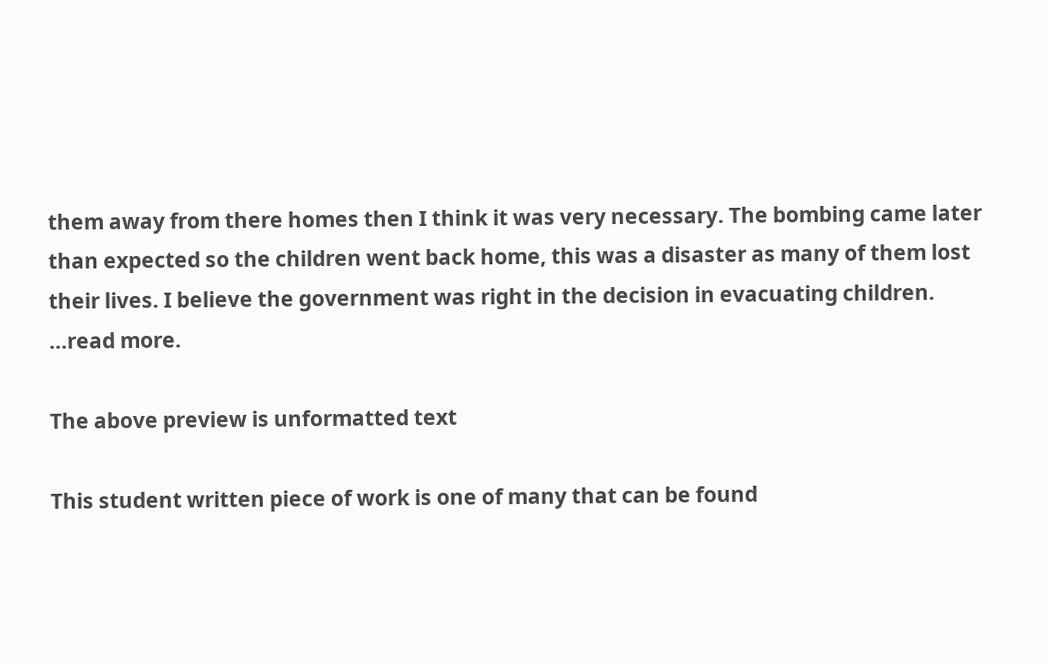them away from there homes then I think it was very necessary. The bombing came later than expected so the children went back home, this was a disaster as many of them lost their lives. I believe the government was right in the decision in evacuating children. ...read more.

The above preview is unformatted text

This student written piece of work is one of many that can be found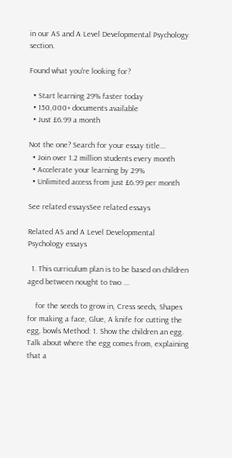in our AS and A Level Developmental Psychology section.

Found what you're looking for?

  • Start learning 29% faster today
  • 150,000+ documents available
  • Just £6.99 a month

Not the one? Search for your essay title...
  • Join over 1.2 million students every month
  • Accelerate your learning by 29%
  • Unlimited access from just £6.99 per month

See related essaysSee related essays

Related AS and A Level Developmental Psychology essays

  1. This curriculum plan is to be based on children aged between nought to two ...

    for the seeds to grow in, Cress seeds, Shapes for making a face, Glue, A knife for cutting the egg, bowls Method: 1. Show the children an egg. Talk about where the egg comes from, explaining that a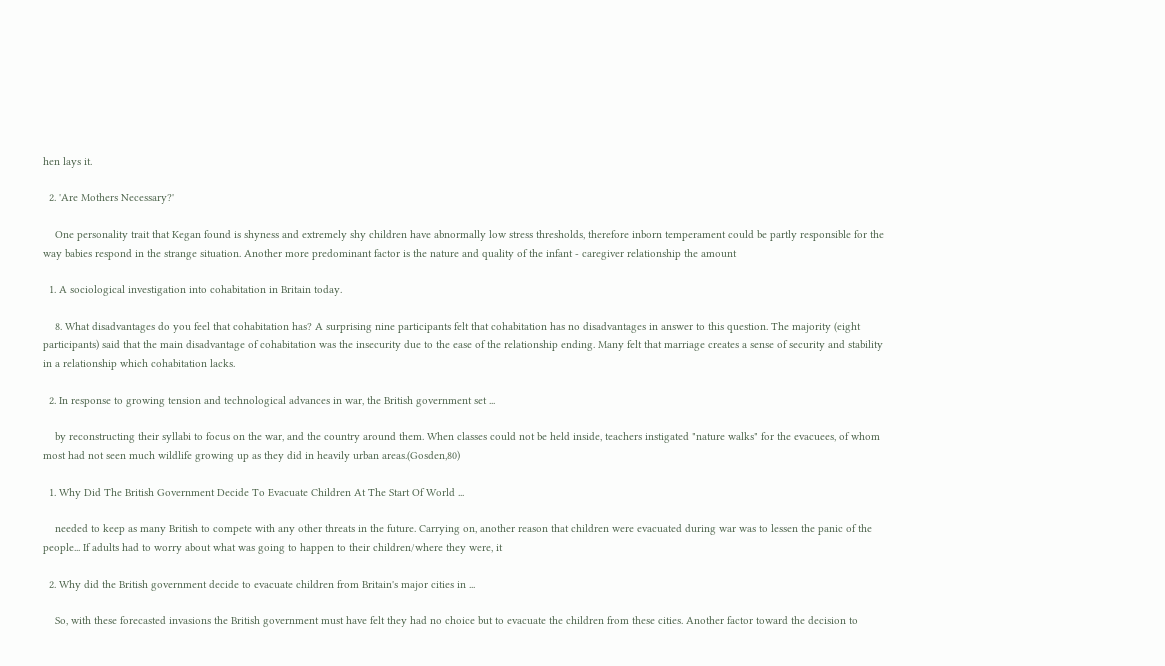hen lays it.

  2. 'Are Mothers Necessary?'

    One personality trait that Kegan found is shyness and extremely shy children have abnormally low stress thresholds, therefore inborn temperament could be partly responsible for the way babies respond in the strange situation. Another more predominant factor is the nature and quality of the infant - caregiver relationship the amount

  1. A sociological investigation into cohabitation in Britain today.

    8. What disadvantages do you feel that cohabitation has? A surprising nine participants felt that cohabitation has no disadvantages in answer to this question. The majority (eight participants) said that the main disadvantage of cohabitation was the insecurity due to the ease of the relationship ending. Many felt that marriage creates a sense of security and stability in a relationship which cohabitation lacks.

  2. In response to growing tension and technological advances in war, the British government set ...

    by reconstructing their syllabi to focus on the war, and the country around them. When classes could not be held inside, teachers instigated "nature walks" for the evacuees, of whom most had not seen much wildlife growing up as they did in heavily urban areas.(Gosden,80)

  1. Why Did The British Government Decide To Evacuate Children At The Start Of World ...

    needed to keep as many British to compete with any other threats in the future. Carrying on, another reason that children were evacuated during war was to lessen the panic of the people... If adults had to worry about what was going to happen to their children/where they were, it

  2. Why did the British government decide to evacuate children from Britain's major cities in ...

    So, with these forecasted invasions the British government must have felt they had no choice but to evacuate the children from these cities. Another factor toward the decision to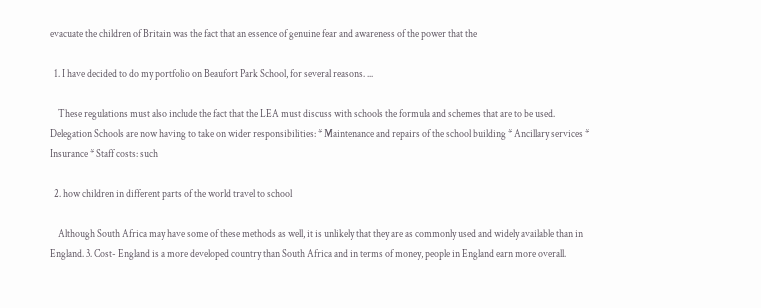evacuate the children of Britain was the fact that an essence of genuine fear and awareness of the power that the

  1. I have decided to do my portfolio on Beaufort Park School, for several reasons. ...

    These regulations must also include the fact that the LEA must discuss with schools the formula and schemes that are to be used. Delegation Schools are now having to take on wider responsibilities: * Maintenance and repairs of the school building * Ancillary services * Insurance * Staff costs: such

  2. how children in different parts of the world travel to school

    Although South Africa may have some of these methods as well, it is unlikely that they are as commonly used and widely available than in England. 3. Cost- England is a more developed country than South Africa and in terms of money, people in England earn more overall.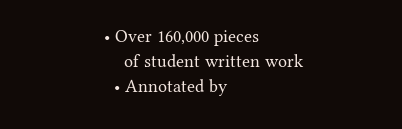• Over 160,000 pieces
    of student written work
  • Annotated by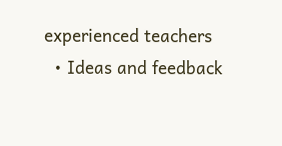experienced teachers
  • Ideas and feedback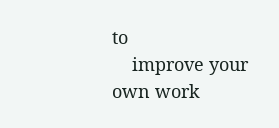to
    improve your own work